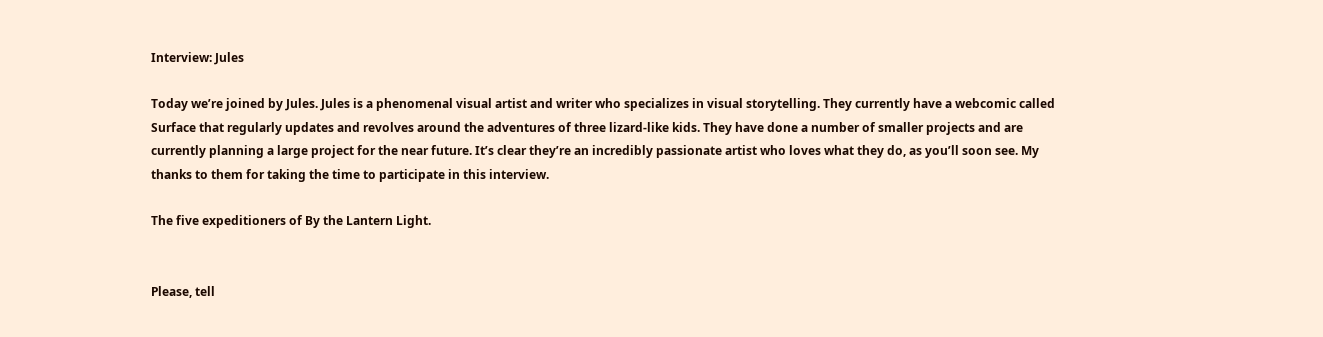Interview: Jules

Today we’re joined by Jules. Jules is a phenomenal visual artist and writer who specializes in visual storytelling. They currently have a webcomic called Surface that regularly updates and revolves around the adventures of three lizard-like kids. They have done a number of smaller projects and are currently planning a large project for the near future. It’s clear they’re an incredibly passionate artist who loves what they do, as you’ll soon see. My thanks to them for taking the time to participate in this interview.

The five expeditioners of By the Lantern Light.


Please, tell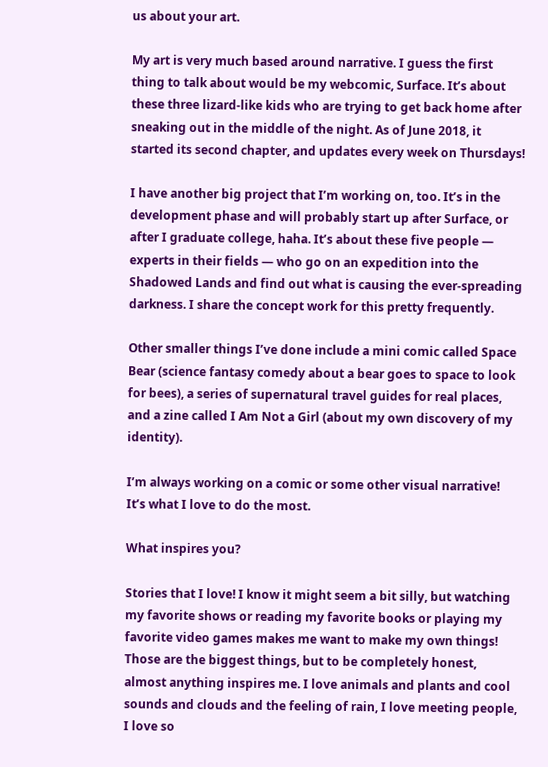us about your art.

My art is very much based around narrative. I guess the first thing to talk about would be my webcomic, Surface. It’s about these three lizard-like kids who are trying to get back home after sneaking out in the middle of the night. As of June 2018, it started its second chapter, and updates every week on Thursdays!

I have another big project that I’m working on, too. It’s in the development phase and will probably start up after Surface, or after I graduate college, haha. It’s about these five people — experts in their fields — who go on an expedition into the Shadowed Lands and find out what is causing the ever-spreading darkness. I share the concept work for this pretty frequently.

Other smaller things I’ve done include a mini comic called Space Bear (science fantasy comedy about a bear goes to space to look for bees), a series of supernatural travel guides for real places, and a zine called I Am Not a Girl (about my own discovery of my identity).

I’m always working on a comic or some other visual narrative! It’s what I love to do the most.

What inspires you?

Stories that I love! I know it might seem a bit silly, but watching my favorite shows or reading my favorite books or playing my favorite video games makes me want to make my own things! Those are the biggest things, but to be completely honest, almost anything inspires me. I love animals and plants and cool sounds and clouds and the feeling of rain, I love meeting people, I love so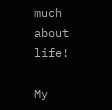much about life!

My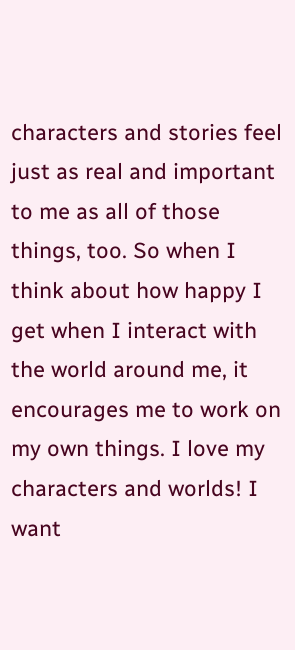characters and stories feel just as real and important to me as all of those things, too. So when I think about how happy I get when I interact with the world around me, it encourages me to work on my own things. I love my characters and worlds! I want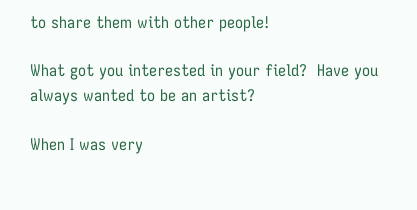to share them with other people!

What got you interested in your field?  Have you always wanted to be an artist?

When I was very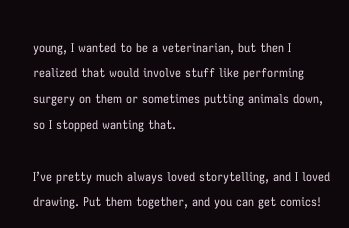young, I wanted to be a veterinarian, but then I realized that would involve stuff like performing surgery on them or sometimes putting animals down, so I stopped wanting that.

I’ve pretty much always loved storytelling, and I loved drawing. Put them together, and you can get comics!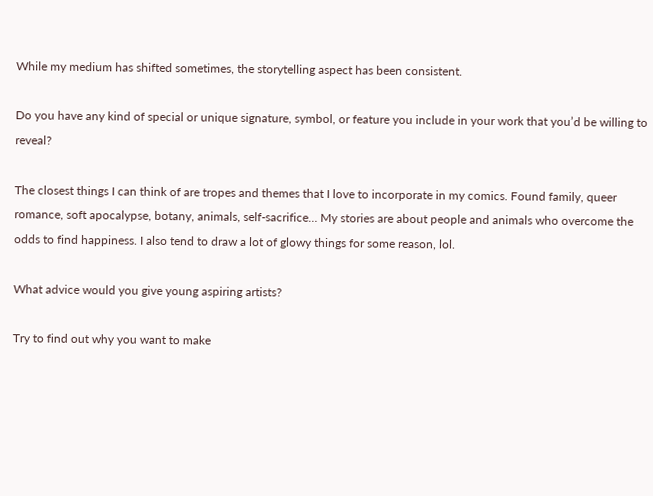While my medium has shifted sometimes, the storytelling aspect has been consistent.

Do you have any kind of special or unique signature, symbol, or feature you include in your work that you’d be willing to reveal?

The closest things I can think of are tropes and themes that I love to incorporate in my comics. Found family, queer romance, soft apocalypse, botany, animals, self-sacrifice… My stories are about people and animals who overcome the odds to find happiness. I also tend to draw a lot of glowy things for some reason, lol.

What advice would you give young aspiring artists?

Try to find out why you want to make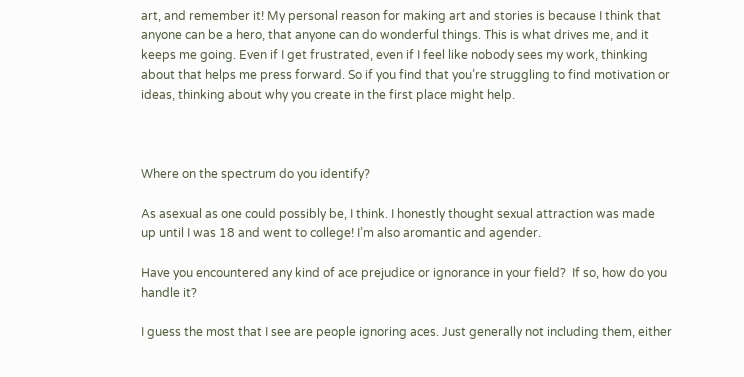art, and remember it! My personal reason for making art and stories is because I think that anyone can be a hero, that anyone can do wonderful things. This is what drives me, and it keeps me going. Even if I get frustrated, even if I feel like nobody sees my work, thinking about that helps me press forward. So if you find that you’re struggling to find motivation or ideas, thinking about why you create in the first place might help.



Where on the spectrum do you identify?

As asexual as one could possibly be, I think. I honestly thought sexual attraction was made up until I was 18 and went to college! I’m also aromantic and agender.

Have you encountered any kind of ace prejudice or ignorance in your field?  If so, how do you handle it?

I guess the most that I see are people ignoring aces. Just generally not including them, either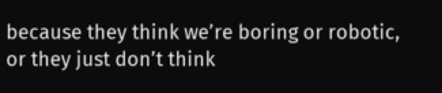because they think we’re boring or robotic, or they just don’t think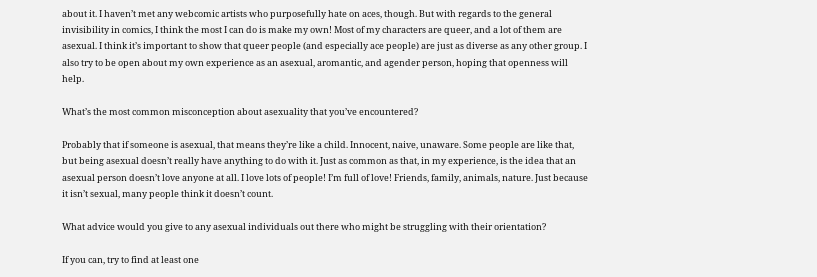about it. I haven’t met any webcomic artists who purposefully hate on aces, though. But with regards to the general invisibility in comics, I think the most I can do is make my own! Most of my characters are queer, and a lot of them are asexual. I think it’s important to show that queer people (and especially ace people) are just as diverse as any other group. I also try to be open about my own experience as an asexual, aromantic, and agender person, hoping that openness will help.

What’s the most common misconception about asexuality that you’ve encountered?

Probably that if someone is asexual, that means they’re like a child. Innocent, naive, unaware. Some people are like that, but being asexual doesn’t really have anything to do with it. Just as common as that, in my experience, is the idea that an asexual person doesn’t love anyone at all. I love lots of people! I’m full of love! Friends, family, animals, nature. Just because it isn’t sexual, many people think it doesn’t count.

What advice would you give to any asexual individuals out there who might be struggling with their orientation?

If you can, try to find at least one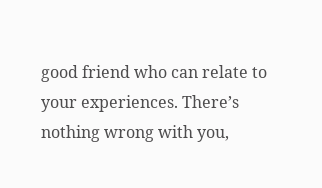good friend who can relate to your experiences. There’s nothing wrong with you,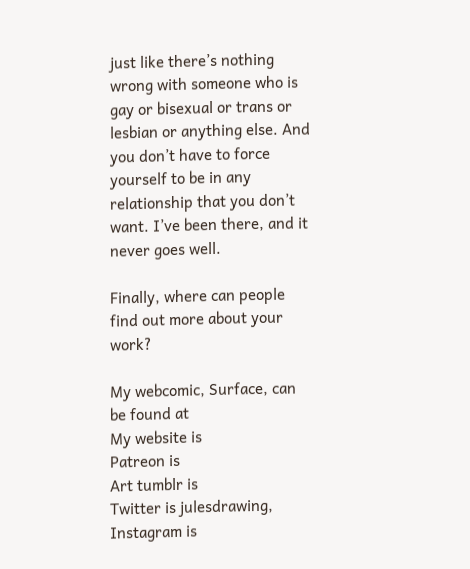just like there’s nothing wrong with someone who is gay or bisexual or trans or lesbian or anything else. And you don’t have to force yourself to be in any relationship that you don’t want. I’ve been there, and it never goes well.

Finally, where can people find out more about your work?

My webcomic, Surface, can be found at
My website is
Patreon is
Art tumblr is
Twitter is julesdrawing, Instagram is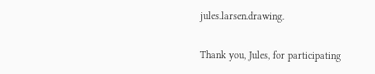jules.larsen.drawing.


Thank you, Jules, for participating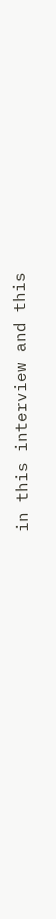in this interview and this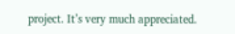project. It’s very much appreciated.